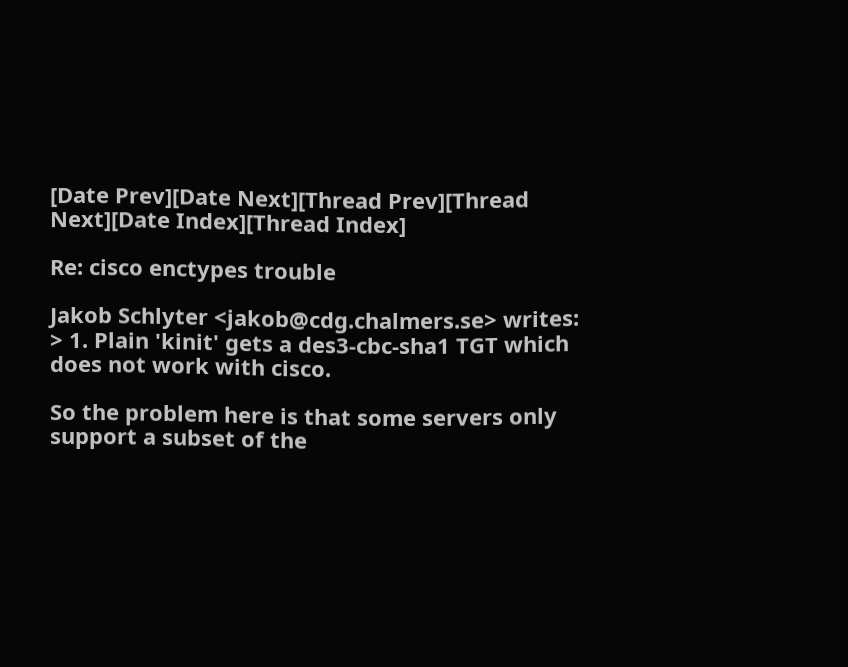[Date Prev][Date Next][Thread Prev][Thread Next][Date Index][Thread Index]

Re: cisco enctypes trouble

Jakob Schlyter <jakob@cdg.chalmers.se> writes:
> 1. Plain 'kinit' gets a des3-cbc-sha1 TGT which does not work with cisco.

So the problem here is that some servers only support a subset of the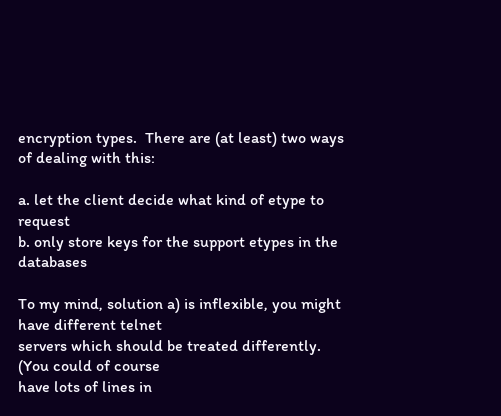encryption types.  There are (at least) two ways of dealing with this:

a. let the client decide what kind of etype to request
b. only store keys for the support etypes in the databases

To my mind, solution a) is inflexible, you might have different telnet
servers which should be treated differently.  (You could of course
have lots of lines in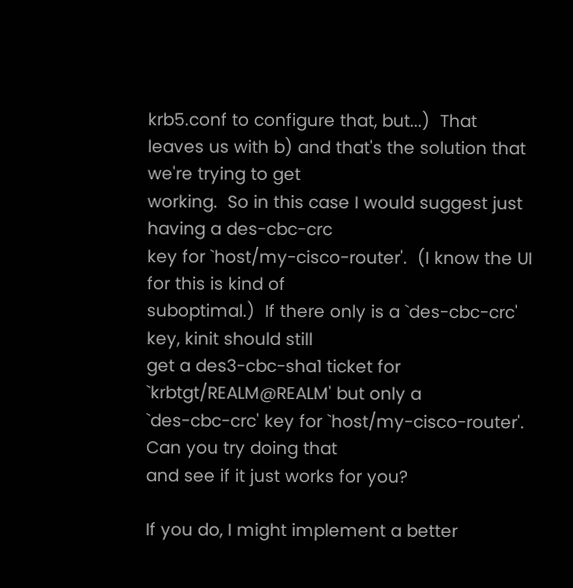krb5.conf to configure that, but...)  That
leaves us with b) and that's the solution that we're trying to get
working.  So in this case I would suggest just having a des-cbc-crc
key for `host/my-cisco-router'.  (I know the UI for this is kind of
suboptimal.)  If there only is a `des-cbc-crc' key, kinit should still
get a des3-cbc-sha1 ticket for `krbtgt/REALM@REALM' but only a
`des-cbc-crc' key for `host/my-cisco-router'.  Can you try doing that
and see if it just works for you?

If you do, I might implement a better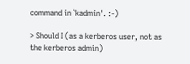command in `kadmin'. :-)

> Should I (as a kerberos user, not as the kerberos admin)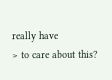really have
> to care about this?